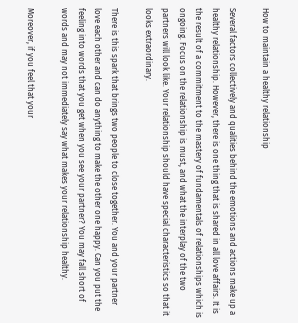How to maintain a healthy relationship

Several factors collectively and qualities behind the emotions and actions make up a healthy relationship. However, there is one thing that is shared in all love affairs. It is the result of a commitment to the mastery of fundamentals of relationships which is ongoing. Focus on the relationship is must, and what the interplay of the two partners will look like. Your relationship should have special characteristics so that it looks extraordinary.

There is this spark that brings two people to close together. You and your partner love each other and can do anything to make the other one happy. Can you put the feeling into words that you get when you see your partner? You may fall short of words and may not immediately say what makes your relationship healthy.

Moreover, if you feel that your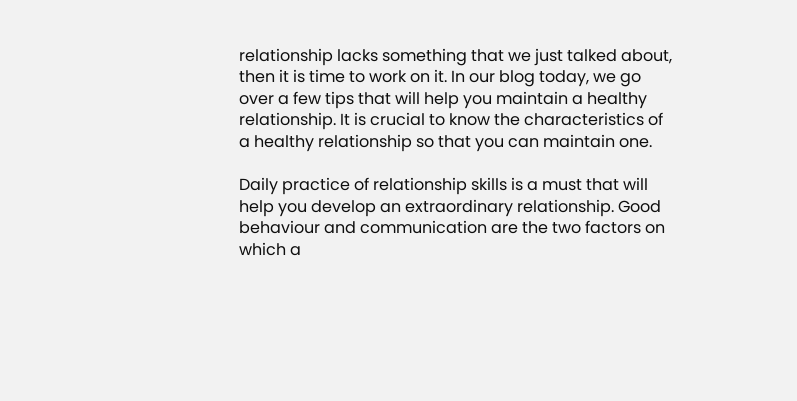relationship lacks something that we just talked about, then it is time to work on it. In our blog today, we go over a few tips that will help you maintain a healthy relationship. It is crucial to know the characteristics of a healthy relationship so that you can maintain one.

Daily practice of relationship skills is a must that will help you develop an extraordinary relationship. Good behaviour and communication are the two factors on which a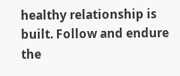healthy relationship is built. Follow and endure the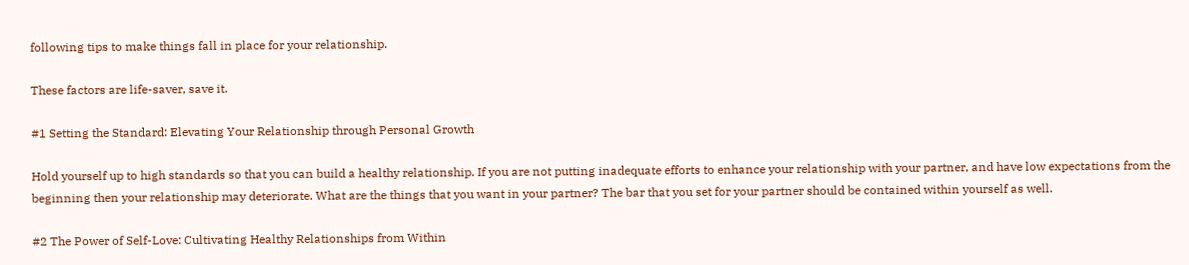following tips to make things fall in place for your relationship.

These factors are life-saver, save it.

#1 Setting the Standard: Elevating Your Relationship through Personal Growth

Hold yourself up to high standards so that you can build a healthy relationship. If you are not putting inadequate efforts to enhance your relationship with your partner, and have low expectations from the beginning then your relationship may deteriorate. What are the things that you want in your partner? The bar that you set for your partner should be contained within yourself as well.

#2 The Power of Self-Love: Cultivating Healthy Relationships from Within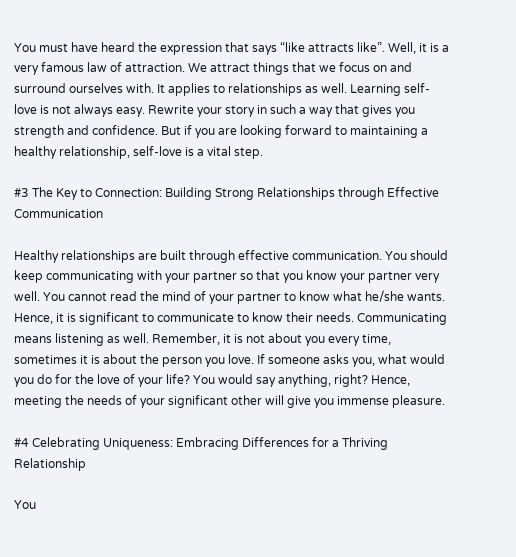You must have heard the expression that says “like attracts like”. Well, it is a very famous law of attraction. We attract things that we focus on and surround ourselves with. It applies to relationships as well. Learning self-love is not always easy. Rewrite your story in such a way that gives you strength and confidence. But if you are looking forward to maintaining a healthy relationship, self-love is a vital step.

#3 The Key to Connection: Building Strong Relationships through Effective Communication

Healthy relationships are built through effective communication. You should keep communicating with your partner so that you know your partner very well. You cannot read the mind of your partner to know what he/she wants. Hence, it is significant to communicate to know their needs. Communicating means listening as well. Remember, it is not about you every time, sometimes it is about the person you love. If someone asks you, what would you do for the love of your life? You would say anything, right? Hence, meeting the needs of your significant other will give you immense pleasure.

#4 Celebrating Uniqueness: Embracing Differences for a Thriving Relationship

You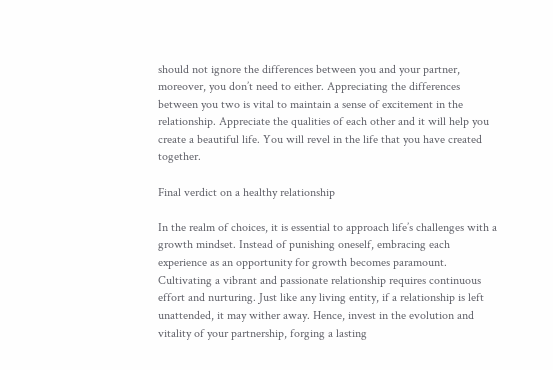should not ignore the differences between you and your partner, moreover, you don’t need to either. Appreciating the differences between you two is vital to maintain a sense of excitement in the relationship. Appreciate the qualities of each other and it will help you create a beautiful life. You will revel in the life that you have created together.

Final verdict on a healthy relationship

In the realm of choices, it is essential to approach life’s challenges with a growth mindset. Instead of punishing oneself, embracing each experience as an opportunity for growth becomes paramount. Cultivating a vibrant and passionate relationship requires continuous effort and nurturing. Just like any living entity, if a relationship is left unattended, it may wither away. Hence, invest in the evolution and vitality of your partnership, forging a lasting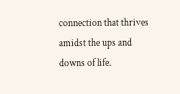connection that thrives amidst the ups and downs of life.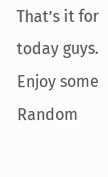That’s it for today guys. Enjoy some Random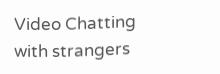Video Chatting with strangers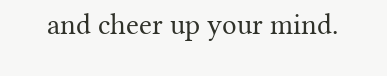and cheer up your mind.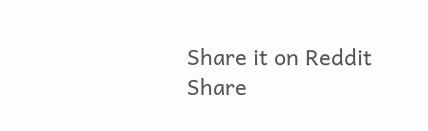Share it on Reddit
Share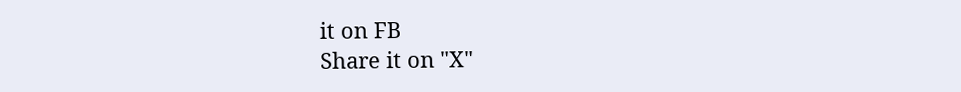it on FB
Share it on "X"